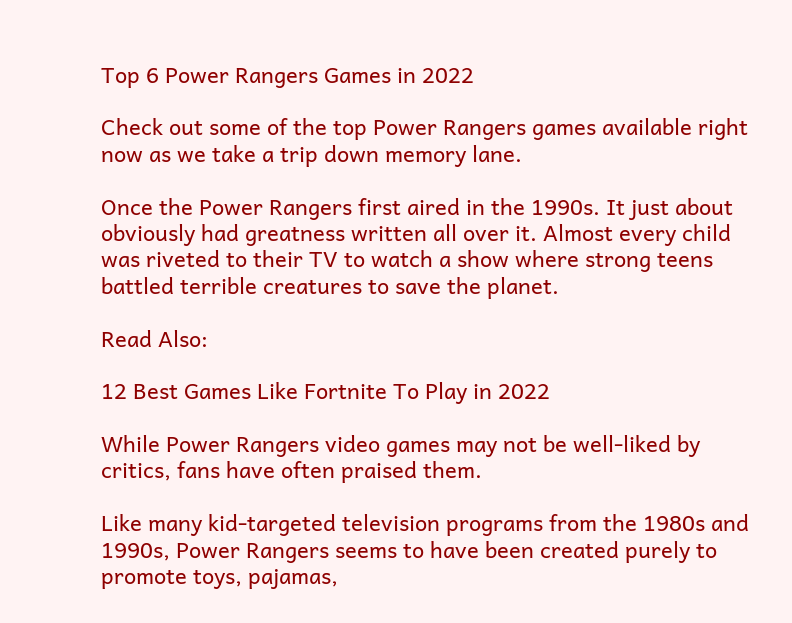Top 6 Power Rangers Games in 2022

Check out some of the top Power Rangers games available right now as we take a trip down memory lane.

Once the Power Rangers first aired in the 1990s. It just about obviously had greatness written all over it. Almost every child was riveted to their TV to watch a show where strong teens battled terrible creatures to save the planet.

Read Also:

12 Best Games Like Fortnite To Play in 2022

While Power Rangers video games may not be well-liked by critics, fans have often praised them.

Like many kid-targeted television programs from the 1980s and 1990s, Power Rangers seems to have been created purely to promote toys, pajamas,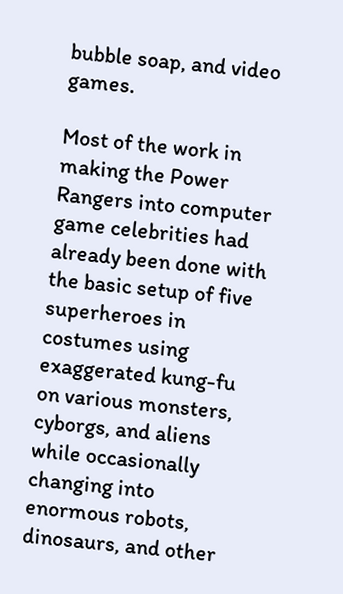bubble soap, and video games.

Most of the work in making the Power Rangers into computer game celebrities had already been done with the basic setup of five superheroes in costumes using exaggerated kung-fu on various monsters, cyborgs, and aliens while occasionally changing into enormous robots, dinosaurs, and other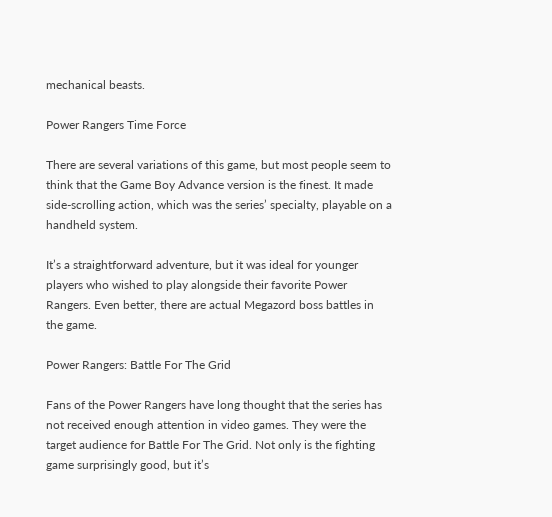mechanical beasts.

Power Rangers Time Force

There are several variations of this game, but most people seem to think that the Game Boy Advance version is the finest. It made side-scrolling action, which was the series’ specialty, playable on a handheld system.

It’s a straightforward adventure, but it was ideal for younger players who wished to play alongside their favorite Power Rangers. Even better, there are actual Megazord boss battles in the game.

Power Rangers: Battle For The Grid

Fans of the Power Rangers have long thought that the series has not received enough attention in video games. They were the target audience for Battle For The Grid. Not only is the fighting game surprisingly good, but it’s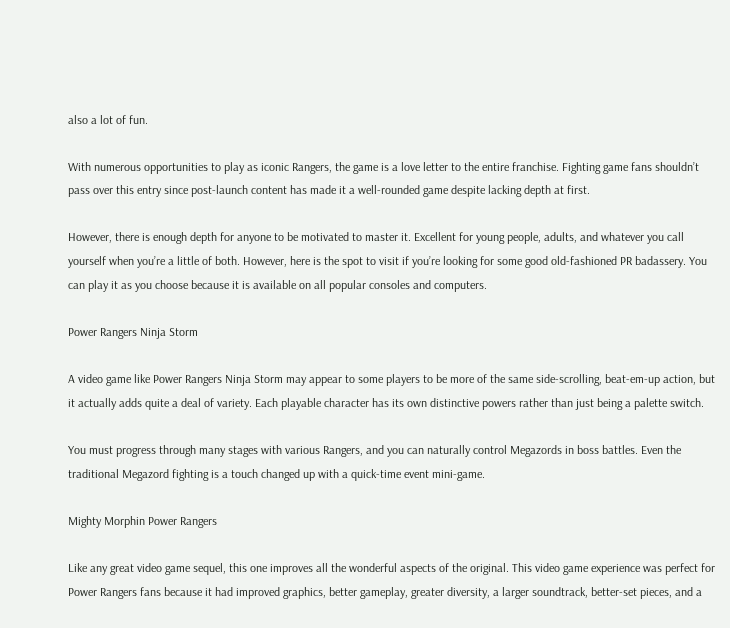also a lot of fun.

With numerous opportunities to play as iconic Rangers, the game is a love letter to the entire franchise. Fighting game fans shouldn’t pass over this entry since post-launch content has made it a well-rounded game despite lacking depth at first.

However, there is enough depth for anyone to be motivated to master it. Excellent for young people, adults, and whatever you call yourself when you’re a little of both. However, here is the spot to visit if you’re looking for some good old-fashioned PR badassery. You can play it as you choose because it is available on all popular consoles and computers.

Power Rangers Ninja Storm

A video game like Power Rangers Ninja Storm may appear to some players to be more of the same side-scrolling, beat-em-up action, but it actually adds quite a deal of variety. Each playable character has its own distinctive powers rather than just being a palette switch.

You must progress through many stages with various Rangers, and you can naturally control Megazords in boss battles. Even the traditional Megazord fighting is a touch changed up with a quick-time event mini-game.

Mighty Morphin Power Rangers

Like any great video game sequel, this one improves all the wonderful aspects of the original. This video game experience was perfect for Power Rangers fans because it had improved graphics, better gameplay, greater diversity, a larger soundtrack, better-set pieces, and a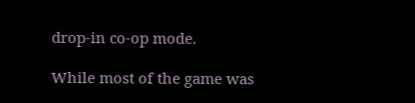drop-in co-op mode.

While most of the game was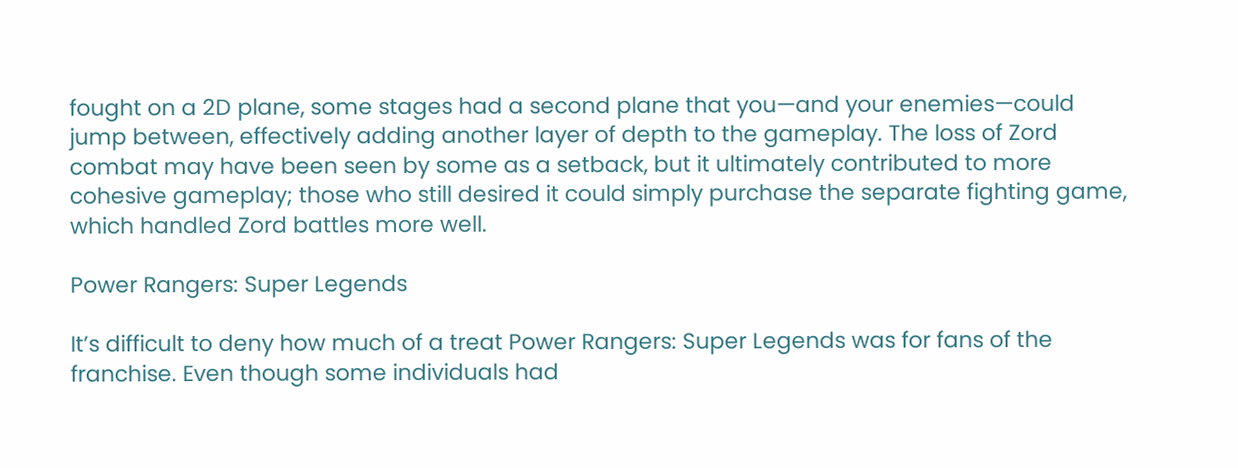fought on a 2D plane, some stages had a second plane that you—and your enemies—could jump between, effectively adding another layer of depth to the gameplay. The loss of Zord combat may have been seen by some as a setback, but it ultimately contributed to more cohesive gameplay; those who still desired it could simply purchase the separate fighting game, which handled Zord battles more well.

Power Rangers: Super Legends

It’s difficult to deny how much of a treat Power Rangers: Super Legends was for fans of the franchise. Even though some individuals had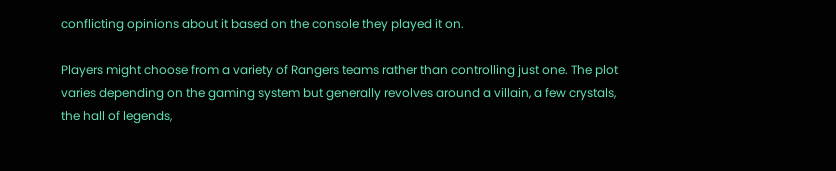conflicting opinions about it based on the console they played it on.

Players might choose from a variety of Rangers teams rather than controlling just one. The plot varies depending on the gaming system but generally revolves around a villain, a few crystals, the hall of legends,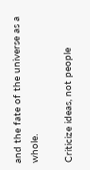and the fate of the universe as a whole.

Criticize ideas, not people